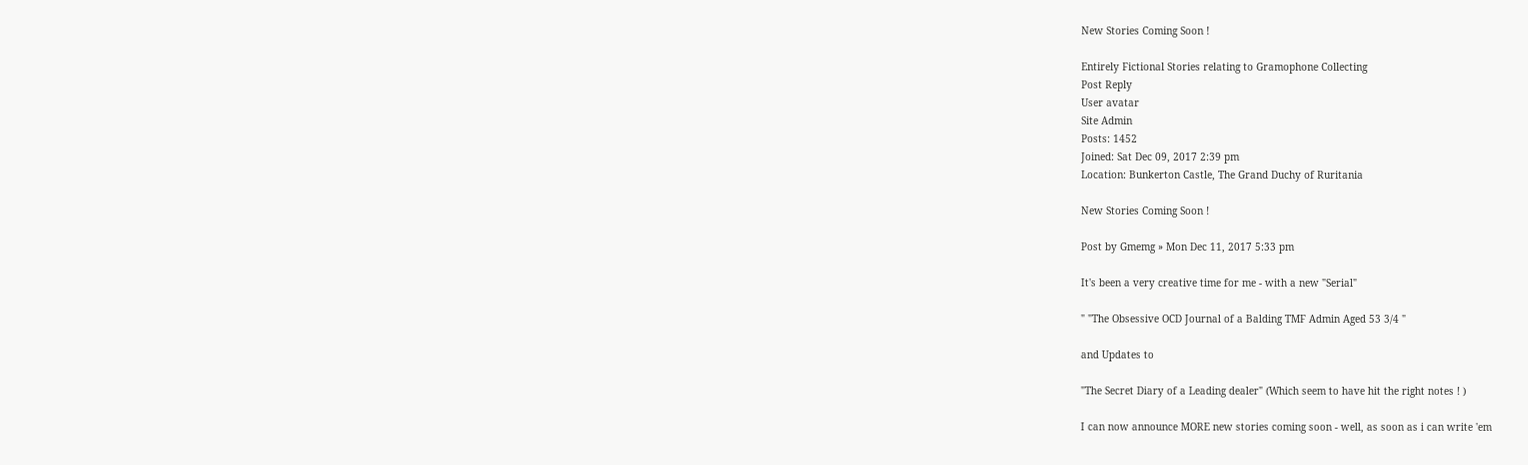New Stories Coming Soon !

Entirely Fictional Stories relating to Gramophone Collecting
Post Reply
User avatar
Site Admin
Posts: 1452
Joined: Sat Dec 09, 2017 2:39 pm
Location: Bunkerton Castle, The Grand Duchy of Ruritania

New Stories Coming Soon !

Post by Gmemg » Mon Dec 11, 2017 5:33 pm

It's been a very creative time for me - with a new "Serial"

" "The Obsessive OCD Journal of a Balding TMF Admin Aged 53 3/4 "

and Updates to

"The Secret Diary of a Leading dealer" (Which seem to have hit the right notes ! )

I can now announce MORE new stories coming soon - well, as soon as i can write 'em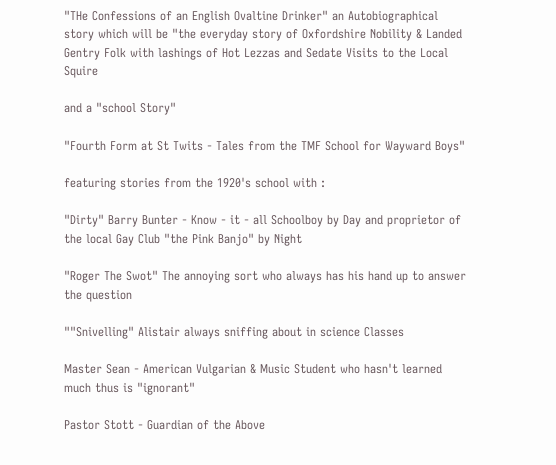"THe Confessions of an English Ovaltine Drinker" an Autobiographical story which will be "the everyday story of Oxfordshire Nobility & Landed Gentry Folk with lashings of Hot Lezzas and Sedate Visits to the Local Squire

and a "school Story"

"Fourth Form at St Twits - Tales from the TMF School for Wayward Boys"

featuring stories from the 1920's school with :

"Dirty" Barry Bunter - Know - it - all Schoolboy by Day and proprietor of the local Gay Club "the Pink Banjo" by Night

"Roger The Swot" The annoying sort who always has his hand up to answer the question

""Snivelling" Alistair always sniffing about in science Classes

Master Sean - American Vulgarian & Music Student who hasn't learned much thus is "ignorant"

Pastor Stott - Guardian of the Above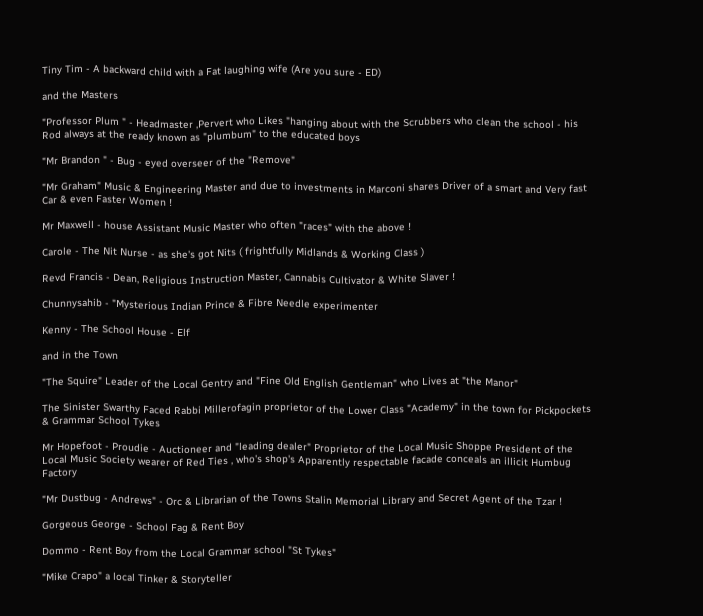Tiny Tim - A backward child with a Fat laughing wife (Are you sure - ED)

and the Masters

"Professor Plum " - Headmaster ,Pervert who Likes "hanging about with the Scrubbers who clean the school - his Rod always at the ready known as "plumbum" to the educated boys

"Mr Brandon " - Bug - eyed overseer of the "Remove"

"Mr Graham" Music & Engineering Master and due to investments in Marconi shares Driver of a smart and Very fast Car & even Faster Women !

Mr Maxwell - house Assistant Music Master who often "races" with the above !

Carole - The Nit Nurse - as she's got Nits ( frightfully Midlands & Working Class )

Revd Francis - Dean, Religious Instruction Master, Cannabis Cultivator & White Slaver !

Chunnysahib - "Mysterious Indian Prince & Fibre Needle experimenter

Kenny - The School House - Elf

and in the Town

"The Squire" Leader of the Local Gentry and "Fine Old English Gentleman" who Lives at "the Manor"

The Sinister Swarthy Faced Rabbi Millerofagin proprietor of the Lower Class "Academy" in the town for Pickpockets & Grammar School Tykes

Mr Hopefoot - Proudie - Auctioneer and "leading dealer" Proprietor of the Local Music Shoppe President of the Local Music Society wearer of Red Ties , who's shop's Apparently respectable facade conceals an illicit Humbug Factory

"Mr Dustbug - Andrews" - Orc & Librarian of the Towns Stalin Memorial Library and Secret Agent of the Tzar !

Gorgeous George - School Fag & Rent Boy

Dommo - Rent Boy from the Local Grammar school "St Tykes"

"Mike Crapo" a local Tinker & Storyteller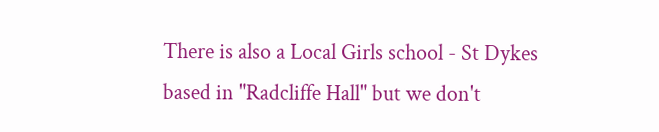There is also a Local Girls school - St Dykes based in "Radcliffe Hall" but we don't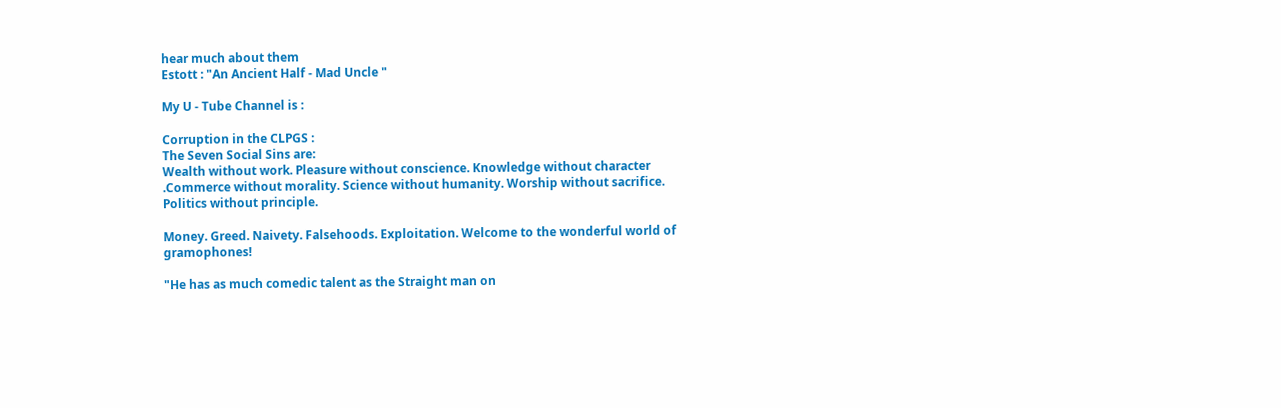hear much about them
Estott : "An Ancient Half - Mad Uncle "

My U - Tube Channel is :

Corruption in the CLPGS :
The Seven Social Sins are:
Wealth without work. Pleasure without conscience. Knowledge without character .Commerce without morality. Science without humanity. Worship without sacrifice. Politics without principle.

Money. Greed. Naivety. Falsehoods. Exploitation. Welcome to the wonderful world of gramophones!

"He has as much comedic talent as the Straight man on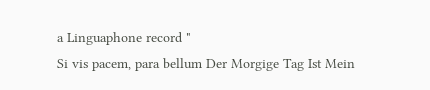a Linguaphone record "
Si vis pacem, para bellum Der Morgige Tag Ist Mein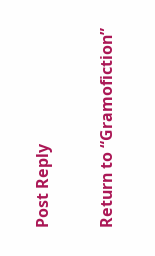Post Reply

Return to “Gramofiction”